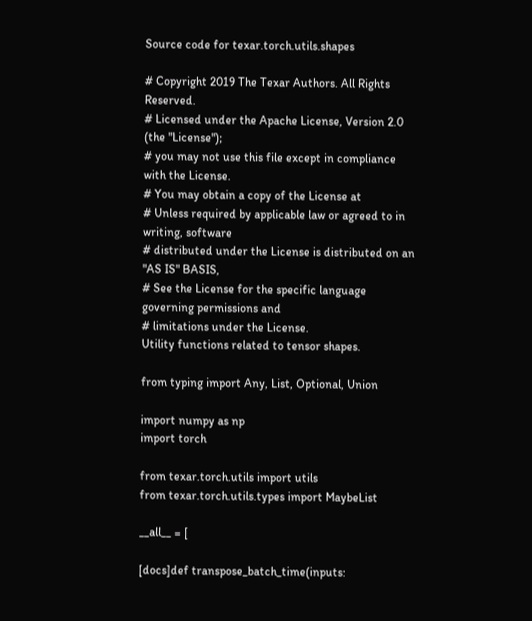Source code for texar.torch.utils.shapes

# Copyright 2019 The Texar Authors. All Rights Reserved.
# Licensed under the Apache License, Version 2.0 (the "License");
# you may not use this file except in compliance with the License.
# You may obtain a copy of the License at
# Unless required by applicable law or agreed to in writing, software
# distributed under the License is distributed on an "AS IS" BASIS,
# See the License for the specific language governing permissions and
# limitations under the License.
Utility functions related to tensor shapes.

from typing import Any, List, Optional, Union

import numpy as np
import torch

from texar.torch.utils import utils
from texar.torch.utils.types import MaybeList

__all__ = [

[docs]def transpose_batch_time(inputs: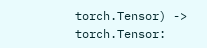torch.Tensor) -> torch.Tensor: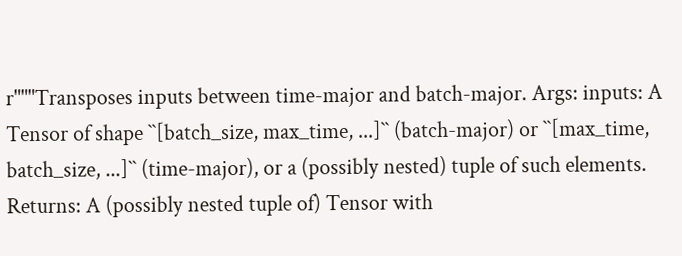r"""Transposes inputs between time-major and batch-major. Args: inputs: A Tensor of shape ``[batch_size, max_time, ...]`` (batch-major) or ``[max_time, batch_size, ...]`` (time-major), or a (possibly nested) tuple of such elements. Returns: A (possibly nested tuple of) Tensor with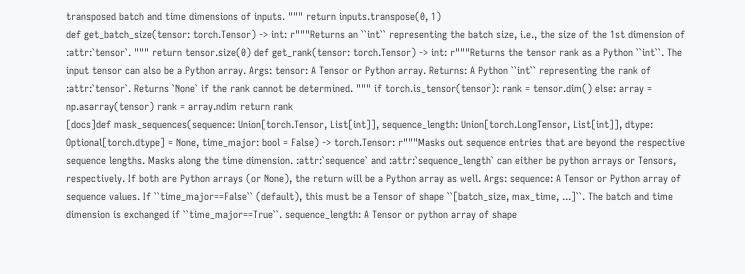transposed batch and time dimensions of inputs. """ return inputs.transpose(0, 1)
def get_batch_size(tensor: torch.Tensor) -> int: r"""Returns an ``int`` representing the batch size, i.e., the size of the 1st dimension of :attr:`tensor`. """ return tensor.size(0) def get_rank(tensor: torch.Tensor) -> int: r"""Returns the tensor rank as a Python ``int``. The input tensor can also be a Python array. Args: tensor: A Tensor or Python array. Returns: A Python ``int`` representing the rank of :attr:`tensor`. Returns `None` if the rank cannot be determined. """ if torch.is_tensor(tensor): rank = tensor.dim() else: array = np.asarray(tensor) rank = array.ndim return rank
[docs]def mask_sequences(sequence: Union[torch.Tensor, List[int]], sequence_length: Union[torch.LongTensor, List[int]], dtype: Optional[torch.dtype] = None, time_major: bool = False) -> torch.Tensor: r"""Masks out sequence entries that are beyond the respective sequence lengths. Masks along the time dimension. :attr:`sequence` and :attr:`sequence_length` can either be python arrays or Tensors, respectively. If both are Python arrays (or None), the return will be a Python array as well. Args: sequence: A Tensor or Python array of sequence values. If ``time_major==False`` (default), this must be a Tensor of shape ``[batch_size, max_time, ...]``. The batch and time dimension is exchanged if ``time_major==True``. sequence_length: A Tensor or python array of shape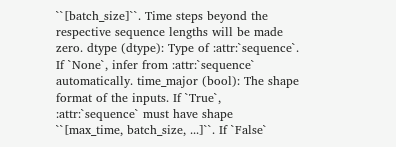``[batch_size]``. Time steps beyond the respective sequence lengths will be made zero. dtype (dtype): Type of :attr:`sequence`. If `None`, infer from :attr:`sequence` automatically. time_major (bool): The shape format of the inputs. If `True`, :attr:`sequence` must have shape ``[max_time, batch_size, ...]``. If `False`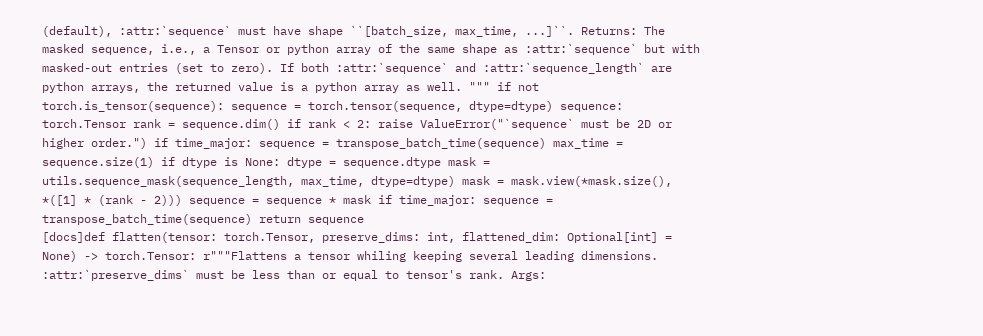(default), :attr:`sequence` must have shape ``[batch_size, max_time, ...]``. Returns: The masked sequence, i.e., a Tensor or python array of the same shape as :attr:`sequence` but with masked-out entries (set to zero). If both :attr:`sequence` and :attr:`sequence_length` are python arrays, the returned value is a python array as well. """ if not torch.is_tensor(sequence): sequence = torch.tensor(sequence, dtype=dtype) sequence: torch.Tensor rank = sequence.dim() if rank < 2: raise ValueError("`sequence` must be 2D or higher order.") if time_major: sequence = transpose_batch_time(sequence) max_time = sequence.size(1) if dtype is None: dtype = sequence.dtype mask = utils.sequence_mask(sequence_length, max_time, dtype=dtype) mask = mask.view(*mask.size(), *([1] * (rank - 2))) sequence = sequence * mask if time_major: sequence = transpose_batch_time(sequence) return sequence
[docs]def flatten(tensor: torch.Tensor, preserve_dims: int, flattened_dim: Optional[int] = None) -> torch.Tensor: r"""Flattens a tensor whiling keeping several leading dimensions. :attr:`preserve_dims` must be less than or equal to tensor's rank. Args: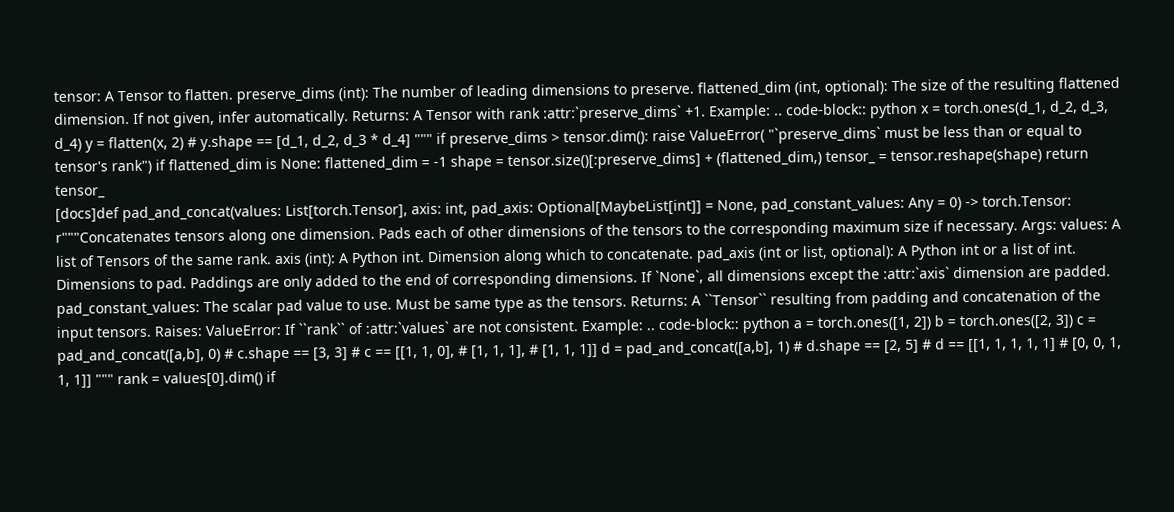tensor: A Tensor to flatten. preserve_dims (int): The number of leading dimensions to preserve. flattened_dim (int, optional): The size of the resulting flattened dimension. If not given, infer automatically. Returns: A Tensor with rank :attr:`preserve_dims` +1. Example: .. code-block:: python x = torch.ones(d_1, d_2, d_3, d_4) y = flatten(x, 2) # y.shape == [d_1, d_2, d_3 * d_4] """ if preserve_dims > tensor.dim(): raise ValueError( "`preserve_dims` must be less than or equal to tensor's rank") if flattened_dim is None: flattened_dim = -1 shape = tensor.size()[:preserve_dims] + (flattened_dim,) tensor_ = tensor.reshape(shape) return tensor_
[docs]def pad_and_concat(values: List[torch.Tensor], axis: int, pad_axis: Optional[MaybeList[int]] = None, pad_constant_values: Any = 0) -> torch.Tensor: r"""Concatenates tensors along one dimension. Pads each of other dimensions of the tensors to the corresponding maximum size if necessary. Args: values: A list of Tensors of the same rank. axis (int): A Python int. Dimension along which to concatenate. pad_axis (int or list, optional): A Python int or a list of int. Dimensions to pad. Paddings are only added to the end of corresponding dimensions. If `None`, all dimensions except the :attr:`axis` dimension are padded. pad_constant_values: The scalar pad value to use. Must be same type as the tensors. Returns: A ``Tensor`` resulting from padding and concatenation of the input tensors. Raises: ValueError: If ``rank`` of :attr:`values` are not consistent. Example: .. code-block:: python a = torch.ones([1, 2]) b = torch.ones([2, 3]) c = pad_and_concat([a,b], 0) # c.shape == [3, 3] # c == [[1, 1, 0], # [1, 1, 1], # [1, 1, 1]] d = pad_and_concat([a,b], 1) # d.shape == [2, 5] # d == [[1, 1, 1, 1, 1] # [0, 0, 1, 1, 1]] """ rank = values[0].dim() if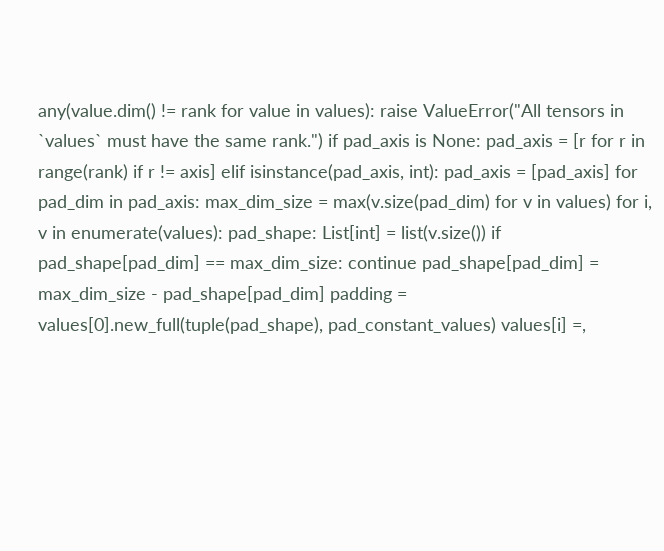any(value.dim() != rank for value in values): raise ValueError("All tensors in `values` must have the same rank.") if pad_axis is None: pad_axis = [r for r in range(rank) if r != axis] elif isinstance(pad_axis, int): pad_axis = [pad_axis] for pad_dim in pad_axis: max_dim_size = max(v.size(pad_dim) for v in values) for i, v in enumerate(values): pad_shape: List[int] = list(v.size()) if pad_shape[pad_dim] == max_dim_size: continue pad_shape[pad_dim] = max_dim_size - pad_shape[pad_dim] padding = values[0].new_full(tuple(pad_shape), pad_constant_values) values[i] =,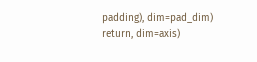padding), dim=pad_dim) return, dim=axis)